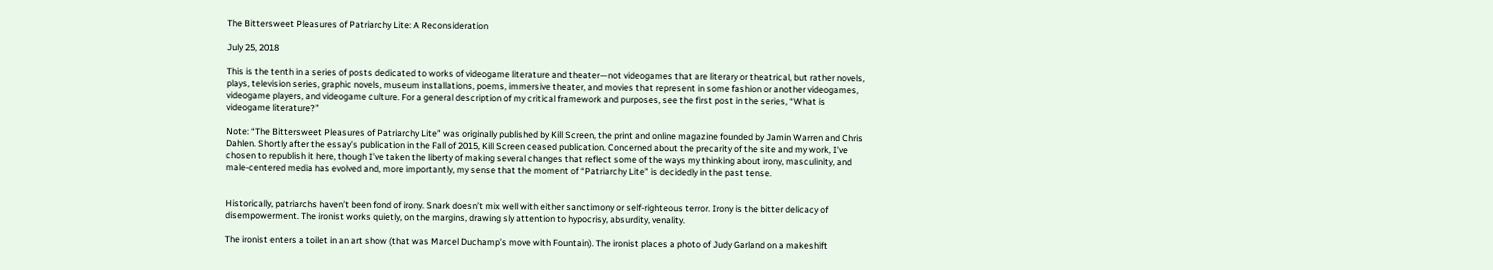The Bittersweet Pleasures of Patriarchy Lite: A Reconsideration

July 25, 2018

This is the tenth in a series of posts dedicated to works of videogame literature and theater—not videogames that are literary or theatrical, but rather novels, plays, television series, graphic novels, museum installations, poems, immersive theater, and movies that represent in some fashion or another videogames, videogame players, and videogame culture. For a general description of my critical framework and purposes, see the first post in the series, “What is videogame literature?”

Note: “The Bittersweet Pleasures of Patriarchy Lite” was originally published by Kill Screen, the print and online magazine founded by Jamin Warren and Chris Dahlen. Shortly after the essay’s publication in the Fall of 2015, Kill Screen ceased publication. Concerned about the precarity of the site and my work, I’ve chosen to republish it here, though I’ve taken the liberty of making several changes that reflect some of the ways my thinking about irony, masculinity, and male-centered media has evolved and, more importantly, my sense that the moment of “Patriarchy Lite” is decidedly in the past tense.


Historically, patriarchs haven’t been fond of irony. Snark doesn’t mix well with either sanctimony or self-righteous terror. Irony is the bitter delicacy of disempowerment. The ironist works quietly, on the margins, drawing sly attention to hypocrisy, absurdity, venality.

The ironist enters a toilet in an art show (that was Marcel Duchamp’s move with Fountain). The ironist places a photo of Judy Garland on a makeshift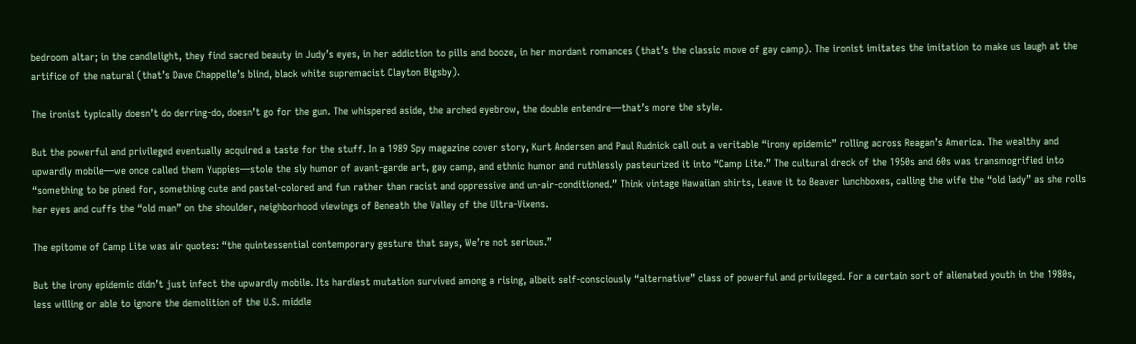bedroom altar; in the candlelight, they find sacred beauty in Judy’s eyes, in her addiction to pills and booze, in her mordant romances (that’s the classic move of gay camp). The ironist imitates the imitation to make us laugh at the artifice of the natural (that’s Dave Chappelle’s blind, black white supremacist Clayton Bigsby).

The ironist typically doesn’t do derring-do, doesn’t go for the gun. The whispered aside, the arched eyebrow, the double entendre—that’s more the style.

But the powerful and privileged eventually acquired a taste for the stuff. In a 1989 Spy magazine cover story, Kurt Andersen and Paul Rudnick call out a veritable “irony epidemic” rolling across Reagan’s America. The wealthy and upwardly mobile—we once called them Yuppies—stole the sly humor of avant-garde art, gay camp, and ethnic humor and ruthlessly pasteurized it into “Camp Lite.” The cultural dreck of the 1950s and 60s was transmogrified into “something to be pined for, something cute and pastel-colored and fun rather than racist and oppressive and un-air-conditioned.” Think vintage Hawaiian shirts, Leave it to Beaver lunchboxes, calling the wife the “old lady” as she rolls her eyes and cuffs the “old man” on the shoulder, neighborhood viewings of Beneath the Valley of the Ultra-Vixens.

The epitome of Camp Lite was air quotes: “the quintessential contemporary gesture that says, We’re not serious.”

But the irony epidemic didn’t just infect the upwardly mobile. Its hardiest mutation survived among a rising, albeit self-consciously “alternative” class of powerful and privileged. For a certain sort of alienated youth in the 1980s, less willing or able to ignore the demolition of the U.S. middle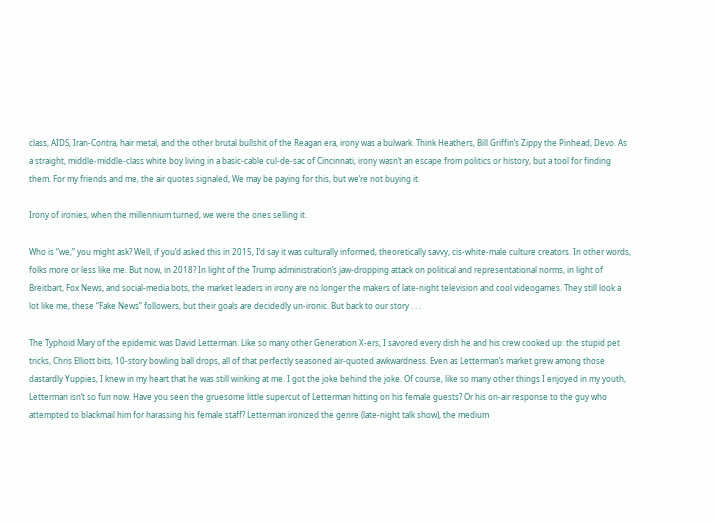class, AIDS, Iran-Contra, hair metal, and the other brutal bullshit of the Reagan era, irony was a bulwark. Think Heathers, Bill Griffin’s Zippy the Pinhead, Devo. As a straight, middle-middle-class white boy living in a basic-cable cul-de-sac of Cincinnati, irony wasn’t an escape from politics or history, but a tool for finding them. For my friends and me, the air quotes signaled, We may be paying for this, but we’re not buying it.

Irony of ironies, when the millennium turned, we were the ones selling it.

Who is “we,” you might ask? Well, if you’d asked this in 2015, I’d say it was culturally informed, theoretically savvy, cis-white-male culture creators. In other words, folks more or less like me. But now, in 2018? In light of the Trump administration’s jaw-dropping attack on political and representational norms, in light of Breitbart, Fox News, and social-media bots, the market leaders in irony are no longer the makers of late-night television and cool videogames. They still look a lot like me, these “Fake News” followers, but their goals are decidedly un-ironic. But back to our story . . .

The Typhoid Mary of the epidemic was David Letterman. Like so many other Generation X-ers, I savored every dish he and his crew cooked up: the stupid pet tricks, Chris Elliott bits, 10-story bowling ball drops, all of that perfectly seasoned air-quoted awkwardness. Even as Letterman’s market grew among those dastardly Yuppies, I knew in my heart that he was still winking at me. I got the joke behind the joke. Of course, like so many other things I enjoyed in my youth, Letterman isn’t so fun now. Have you seen the gruesome little supercut of Letterman hitting on his female guests? Or his on-air response to the guy who attempted to blackmail him for harassing his female staff? Letterman ironized the genre (late-night talk show), the medium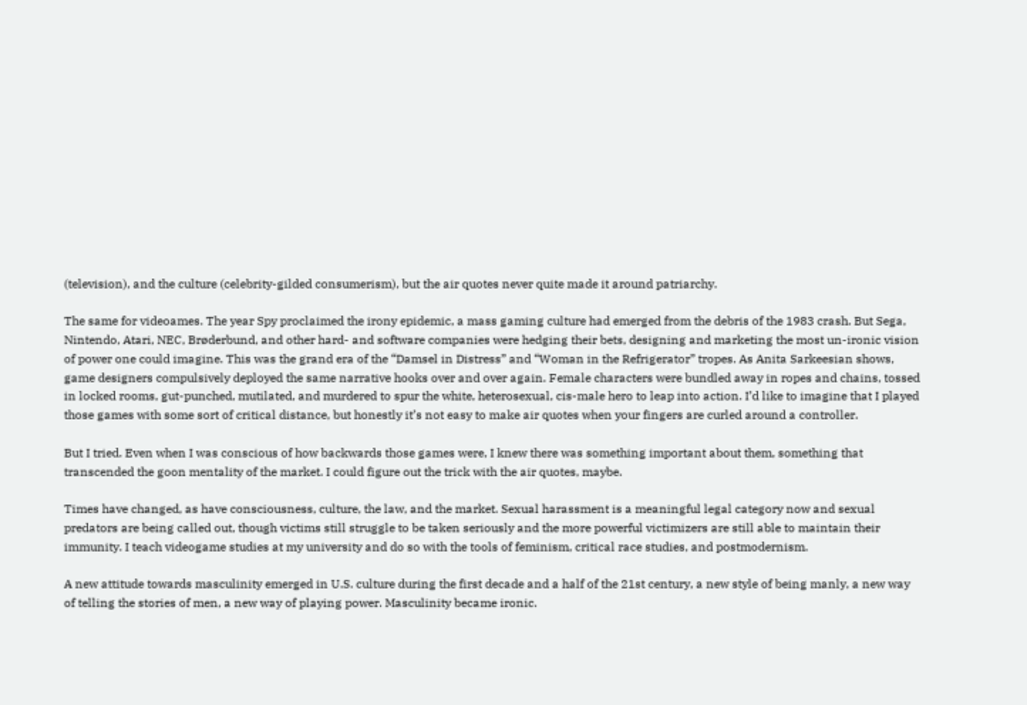(television), and the culture (celebrity-gilded consumerism), but the air quotes never quite made it around patriarchy.

The same for videoames. The year Spy proclaimed the irony epidemic, a mass gaming culture had emerged from the debris of the 1983 crash. But Sega, Nintendo, Atari, NEC, Brøderbund, and other hard- and software companies were hedging their bets, designing and marketing the most un-ironic vision of power one could imagine. This was the grand era of the “Damsel in Distress” and “Woman in the Refrigerator” tropes. As Anita Sarkeesian shows, game designers compulsively deployed the same narrative hooks over and over again. Female characters were bundled away in ropes and chains, tossed in locked rooms, gut-punched, mutilated, and murdered to spur the white, heterosexual, cis-male hero to leap into action. I’d like to imagine that I played those games with some sort of critical distance, but honestly it’s not easy to make air quotes when your fingers are curled around a controller.

But I tried. Even when I was conscious of how backwards those games were, I knew there was something important about them, something that transcended the goon mentality of the market. I could figure out the trick with the air quotes, maybe.

Times have changed, as have consciousness, culture, the law, and the market. Sexual harassment is a meaningful legal category now and sexual predators are being called out, though victims still struggle to be taken seriously and the more powerful victimizers are still able to maintain their immunity. I teach videogame studies at my university and do so with the tools of feminism, critical race studies, and postmodernism.

A new attitude towards masculinity emerged in U.S. culture during the first decade and a half of the 21st century, a new style of being manly, a new way of telling the stories of men, a new way of playing power. Masculinity became ironic.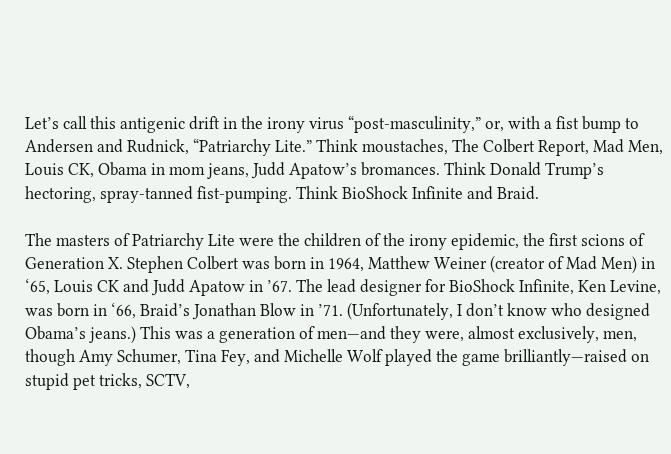Let’s call this antigenic drift in the irony virus “post-masculinity,” or, with a fist bump to Andersen and Rudnick, “Patriarchy Lite.” Think moustaches, The Colbert Report, Mad Men, Louis CK, Obama in mom jeans, Judd Apatow’s bromances. Think Donald Trump’s hectoring, spray-tanned fist-pumping. Think BioShock Infinite and Braid.

The masters of Patriarchy Lite were the children of the irony epidemic, the first scions of Generation X. Stephen Colbert was born in 1964, Matthew Weiner (creator of Mad Men) in ‘65, Louis CK and Judd Apatow in ’67. The lead designer for BioShock Infinite, Ken Levine, was born in ‘66, Braid’s Jonathan Blow in ’71. (Unfortunately, I don’t know who designed Obama’s jeans.) This was a generation of men—and they were, almost exclusively, men, though Amy Schumer, Tina Fey, and Michelle Wolf played the game brilliantly—raised on stupid pet tricks, SCTV,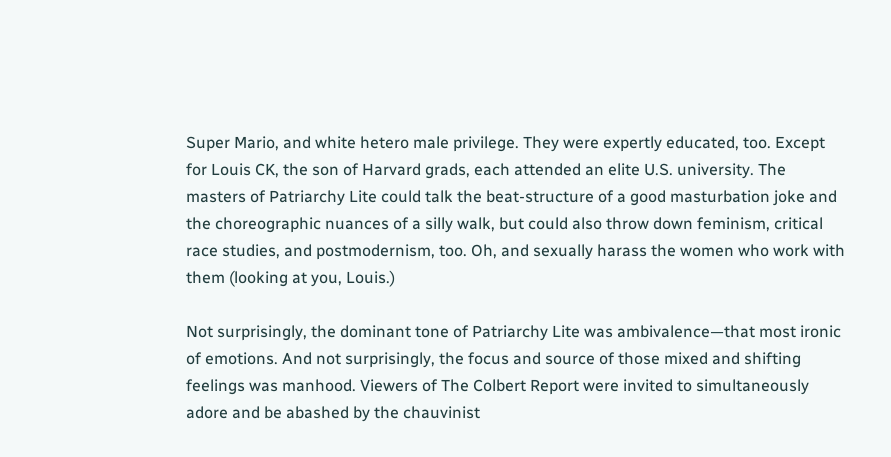Super Mario, and white hetero male privilege. They were expertly educated, too. Except for Louis CK, the son of Harvard grads, each attended an elite U.S. university. The masters of Patriarchy Lite could talk the beat-structure of a good masturbation joke and the choreographic nuances of a silly walk, but could also throw down feminism, critical race studies, and postmodernism, too. Oh, and sexually harass the women who work with them (looking at you, Louis.)

Not surprisingly, the dominant tone of Patriarchy Lite was ambivalence—that most ironic of emotions. And not surprisingly, the focus and source of those mixed and shifting feelings was manhood. Viewers of The Colbert Report were invited to simultaneously adore and be abashed by the chauvinist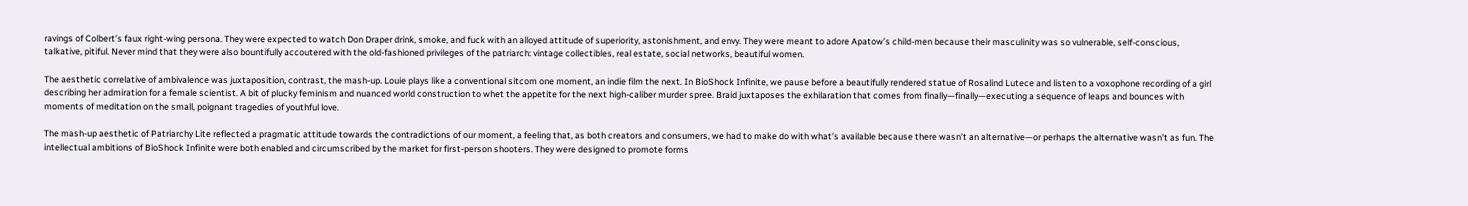ravings of Colbert’s faux right-wing persona. They were expected to watch Don Draper drink, smoke, and fuck with an alloyed attitude of superiority, astonishment, and envy. They were meant to adore Apatow’s child-men because their masculinity was so vulnerable, self-conscious, talkative, pitiful. Never mind that they were also bountifully accoutered with the old-fashioned privileges of the patriarch: vintage collectibles, real estate, social networks, beautiful women.

The aesthetic correlative of ambivalence was juxtaposition, contrast, the mash-up. Louie plays like a conventional sitcom one moment, an indie film the next. In BioShock Infinite, we pause before a beautifully rendered statue of Rosalind Lutece and listen to a voxophone recording of a girl describing her admiration for a female scientist. A bit of plucky feminism and nuanced world construction to whet the appetite for the next high-caliber murder spree. Braid juxtaposes the exhilaration that comes from finally—finally—executing a sequence of leaps and bounces with moments of meditation on the small, poignant tragedies of youthful love.

The mash-up aesthetic of Patriarchy Lite reflected a pragmatic attitude towards the contradictions of our moment, a feeling that, as both creators and consumers, we had to make do with what’s available because there wasn’t an alternative—or perhaps the alternative wasn’t as fun. The intellectual ambitions of BioShock Infinite were both enabled and circumscribed by the market for first-person shooters. They were designed to promote forms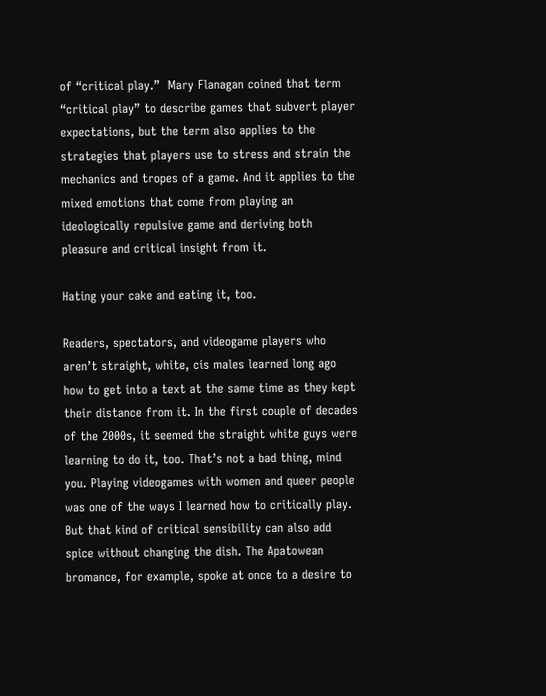of “critical play.”  Mary Flanagan coined that term “critical play” to describe games that subvert player expectations, but the term also applies to the strategies that players use to stress and strain the mechanics and tropes of a game. And it applies to the mixed emotions that come from playing an ideologically repulsive game and deriving both pleasure and critical insight from it.

Hating your cake and eating it, too.

Readers, spectators, and videogame players who aren’t straight, white, cis males learned long ago how to get into a text at the same time as they kept their distance from it. In the first couple of decades of the 2000s, it seemed the straight white guys were learning to do it, too. That’s not a bad thing, mind you. Playing videogames with women and queer people was one of the ways I learned how to critically play. But that kind of critical sensibility can also add spice without changing the dish. The Apatowean bromance, for example, spoke at once to a desire to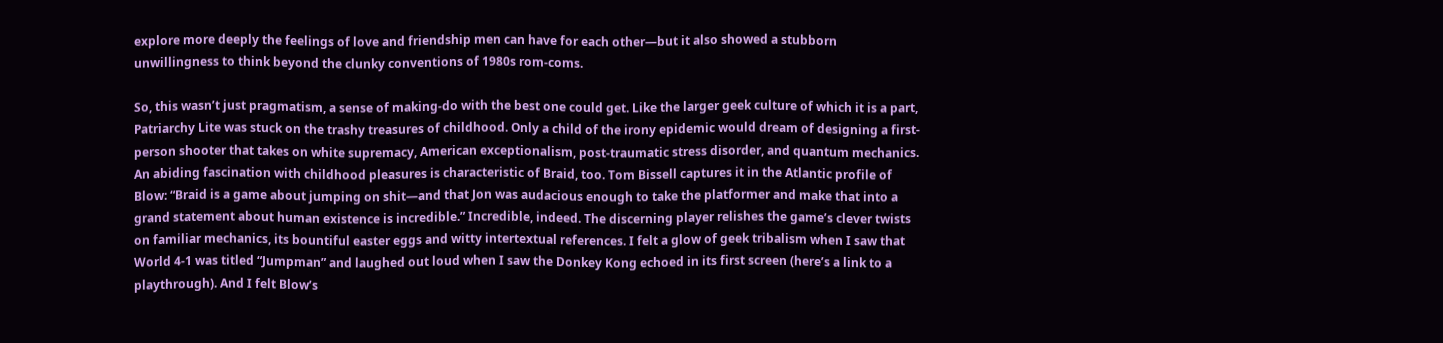explore more deeply the feelings of love and friendship men can have for each other—but it also showed a stubborn unwillingness to think beyond the clunky conventions of 1980s rom-coms.

So, this wasn’t just pragmatism, a sense of making-do with the best one could get. Like the larger geek culture of which it is a part, Patriarchy Lite was stuck on the trashy treasures of childhood. Only a child of the irony epidemic would dream of designing a first-person shooter that takes on white supremacy, American exceptionalism, post-traumatic stress disorder, and quantum mechanics. An abiding fascination with childhood pleasures is characteristic of Braid, too. Tom Bissell captures it in the Atlantic profile of Blow: “Braid is a game about jumping on shit—and that Jon was audacious enough to take the platformer and make that into a grand statement about human existence is incredible.” Incredible, indeed. The discerning player relishes the game’s clever twists on familiar mechanics, its bountiful easter eggs and witty intertextual references. I felt a glow of geek tribalism when I saw that World 4-1 was titled “Jumpman” and laughed out loud when I saw the Donkey Kong echoed in its first screen (here’s a link to a playthrough). And I felt Blow’s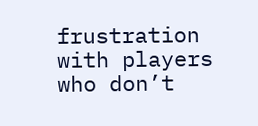frustration with players who don’t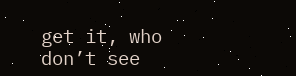get it, who don’t see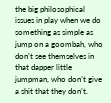the big philosophical issues in play when we do something as simple as jump on a goombah, who don’t see themselves in that dapper little jumpman, who don’t give a shit that they don’t.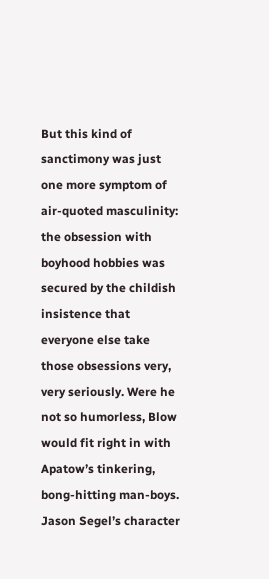But this kind of sanctimony was just one more symptom of air-quoted masculinity: the obsession with boyhood hobbies was secured by the childish insistence that everyone else take those obsessions very, very seriously. Were he not so humorless, Blow would fit right in with Apatow’s tinkering, bong-hitting man-boys. Jason Segel’s character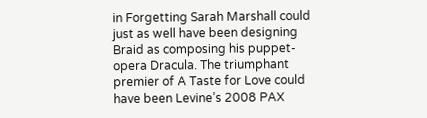in Forgetting Sarah Marshall could just as well have been designing Braid as composing his puppet-opera Dracula. The triumphant premier of A Taste for Love could have been Levine’s 2008 PAX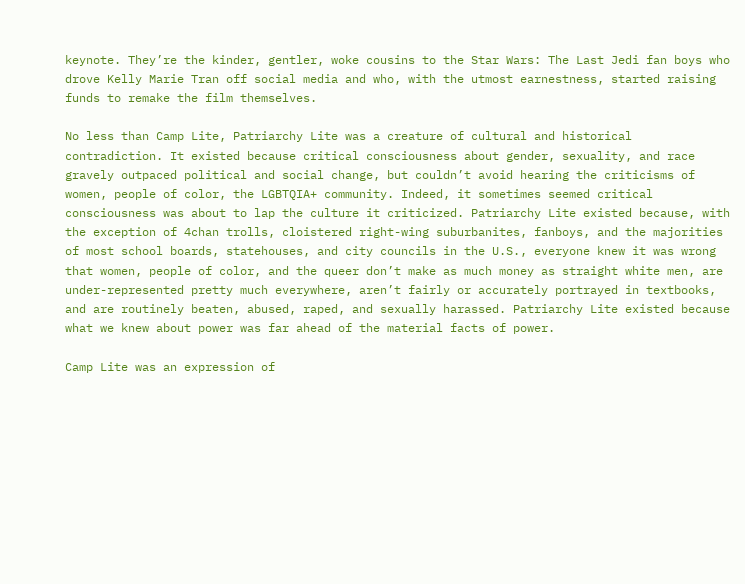keynote. They’re the kinder, gentler, woke cousins to the Star Wars: The Last Jedi fan boys who drove Kelly Marie Tran off social media and who, with the utmost earnestness, started raising funds to remake the film themselves.

No less than Camp Lite, Patriarchy Lite was a creature of cultural and historical contradiction. It existed because critical consciousness about gender, sexuality, and race gravely outpaced political and social change, but couldn’t avoid hearing the criticisms of women, people of color, the LGBTQIA+ community. Indeed, it sometimes seemed critical consciousness was about to lap the culture it criticized. Patriarchy Lite existed because, with the exception of 4chan trolls, cloistered right-wing suburbanites, fanboys, and the majorities of most school boards, statehouses, and city councils in the U.S., everyone knew it was wrong that women, people of color, and the queer don’t make as much money as straight white men, are under-represented pretty much everywhere, aren’t fairly or accurately portrayed in textbooks, and are routinely beaten, abused, raped, and sexually harassed. Patriarchy Lite existed because what we knew about power was far ahead of the material facts of power.

Camp Lite was an expression of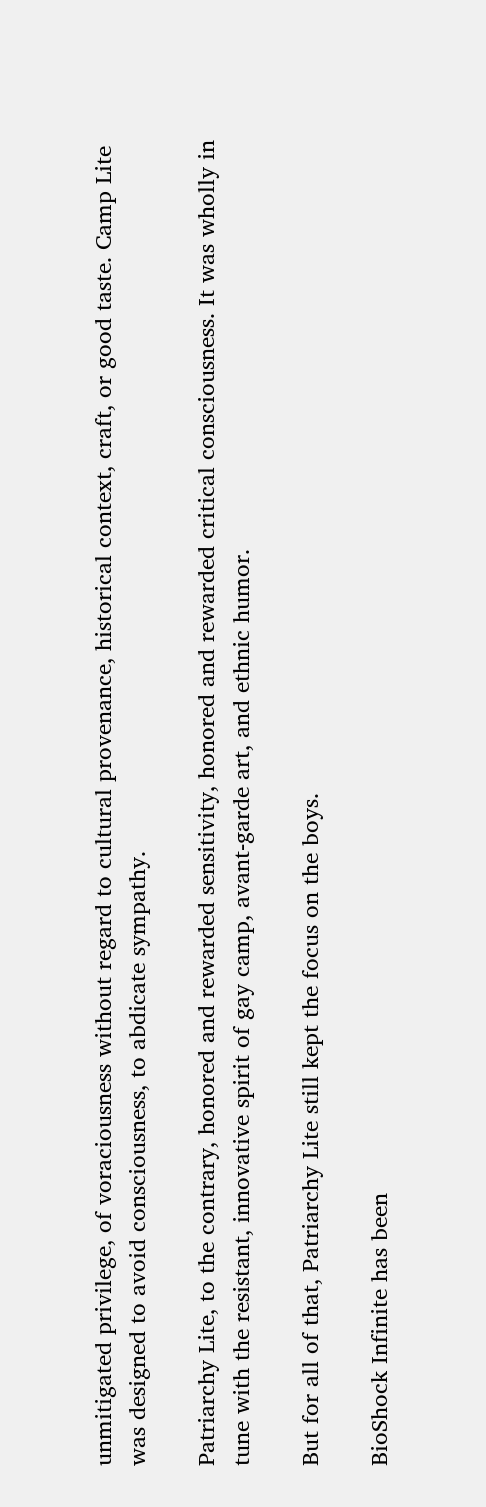unmitigated privilege, of voraciousness without regard to cultural provenance, historical context, craft, or good taste. Camp Lite was designed to avoid consciousness, to abdicate sympathy.

Patriarchy Lite, to the contrary, honored and rewarded sensitivity, honored and rewarded critical consciousness. It was wholly in tune with the resistant, innovative spirit of gay camp, avant-garde art, and ethnic humor.

But for all of that, Patriarchy Lite still kept the focus on the boys.

BioShock Infinite has been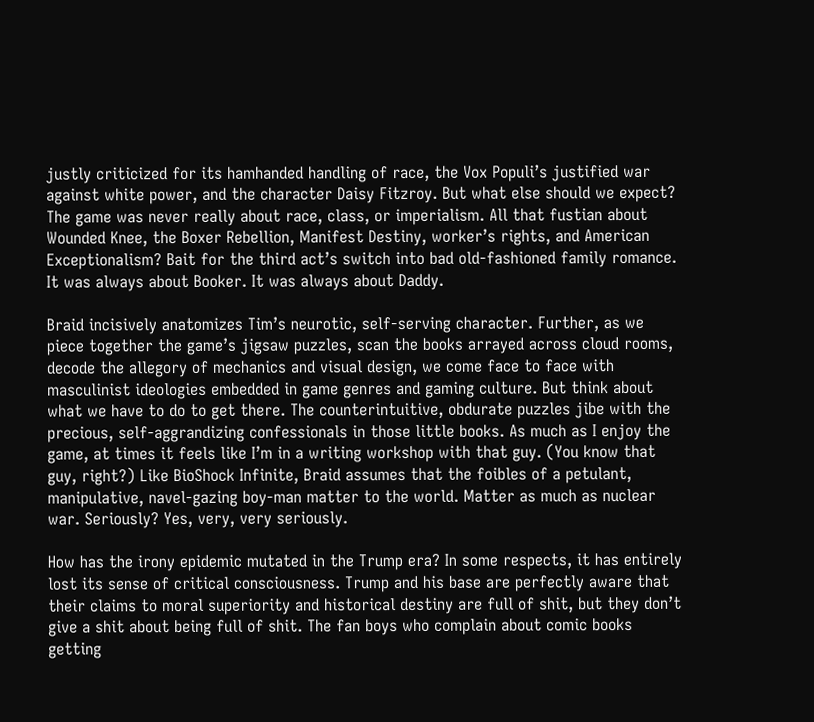justly criticized for its hamhanded handling of race, the Vox Populi’s justified war against white power, and the character Daisy Fitzroy. But what else should we expect? The game was never really about race, class, or imperialism. All that fustian about Wounded Knee, the Boxer Rebellion, Manifest Destiny, worker’s rights, and American Exceptionalism? Bait for the third act’s switch into bad old-fashioned family romance. It was always about Booker. It was always about Daddy.

Braid incisively anatomizes Tim’s neurotic, self-serving character. Further, as we piece together the game’s jigsaw puzzles, scan the books arrayed across cloud rooms, decode the allegory of mechanics and visual design, we come face to face with masculinist ideologies embedded in game genres and gaming culture. But think about what we have to do to get there. The counterintuitive, obdurate puzzles jibe with the precious, self-aggrandizing confessionals in those little books. As much as I enjoy the game, at times it feels like I’m in a writing workshop with that guy. (You know that guy, right?) Like BioShock Infinite, Braid assumes that the foibles of a petulant, manipulative, navel-gazing boy-man matter to the world. Matter as much as nuclear war. Seriously? Yes, very, very seriously.

How has the irony epidemic mutated in the Trump era? In some respects, it has entirely lost its sense of critical consciousness. Trump and his base are perfectly aware that their claims to moral superiority and historical destiny are full of shit, but they don’t give a shit about being full of shit. The fan boys who complain about comic books getting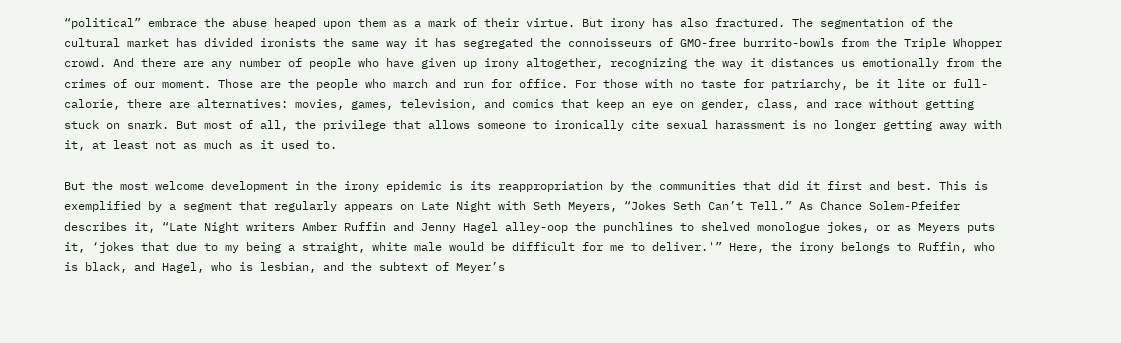“political” embrace the abuse heaped upon them as a mark of their virtue. But irony has also fractured. The segmentation of the cultural market has divided ironists the same way it has segregated the connoisseurs of GMO-free burrito-bowls from the Triple Whopper crowd. And there are any number of people who have given up irony altogether, recognizing the way it distances us emotionally from the crimes of our moment. Those are the people who march and run for office. For those with no taste for patriarchy, be it lite or full-calorie, there are alternatives: movies, games, television, and comics that keep an eye on gender, class, and race without getting stuck on snark. But most of all, the privilege that allows someone to ironically cite sexual harassment is no longer getting away with it, at least not as much as it used to.

But the most welcome development in the irony epidemic is its reappropriation by the communities that did it first and best. This is exemplified by a segment that regularly appears on Late Night with Seth Meyers, “Jokes Seth Can’t Tell.” As Chance Solem-Pfeifer describes it, “Late Night writers Amber Ruffin and Jenny Hagel alley-oop the punchlines to shelved monologue jokes, or as Meyers puts it, ‘jokes that due to my being a straight, white male would be difficult for me to deliver.'” Here, the irony belongs to Ruffin, who is black, and Hagel, who is lesbian, and the subtext of Meyer’s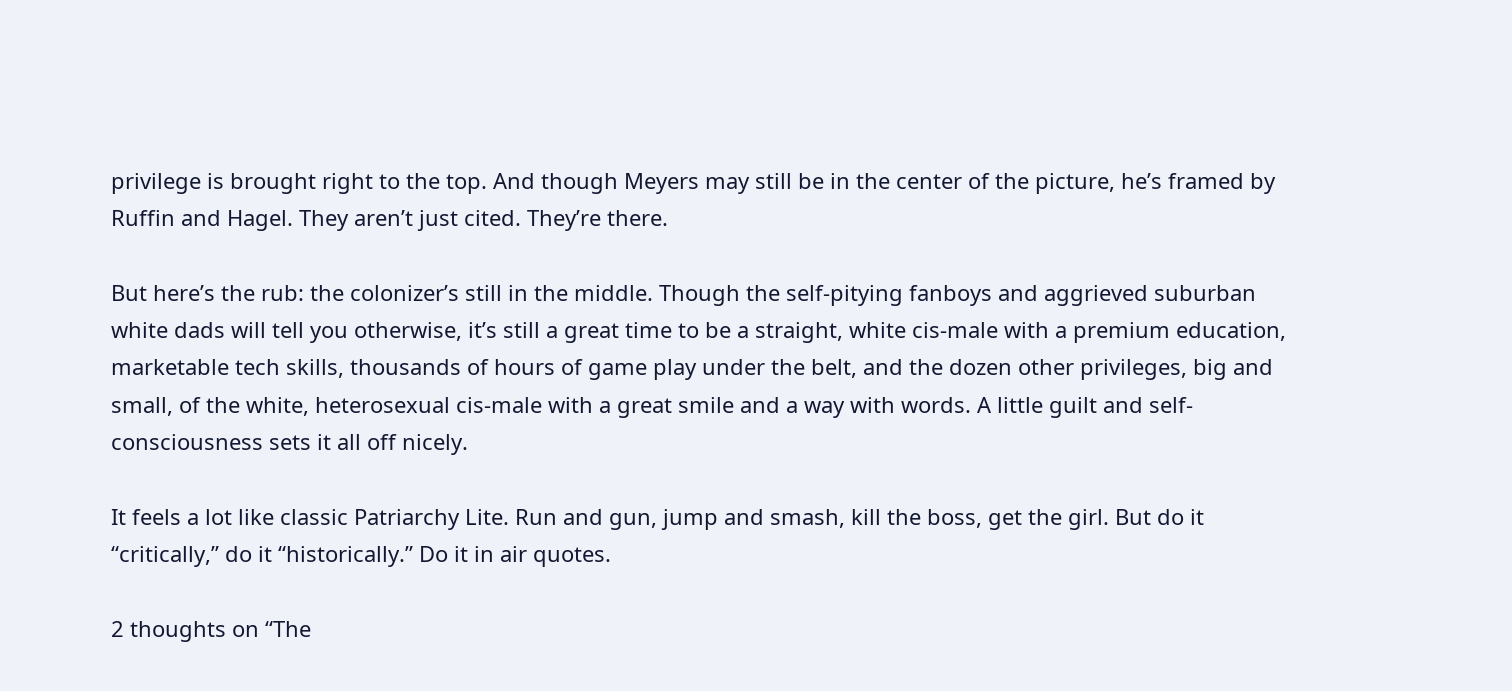privilege is brought right to the top. And though Meyers may still be in the center of the picture, he’s framed by Ruffin and Hagel. They aren’t just cited. They’re there.

But here’s the rub: the colonizer’s still in the middle. Though the self-pitying fanboys and aggrieved suburban white dads will tell you otherwise, it’s still a great time to be a straight, white cis-male with a premium education, marketable tech skills, thousands of hours of game play under the belt, and the dozen other privileges, big and small, of the white, heterosexual cis-male with a great smile and a way with words. A little guilt and self-consciousness sets it all off nicely.

It feels a lot like classic Patriarchy Lite. Run and gun, jump and smash, kill the boss, get the girl. But do it “critically,” do it “historically.” Do it in air quotes.

2 thoughts on “The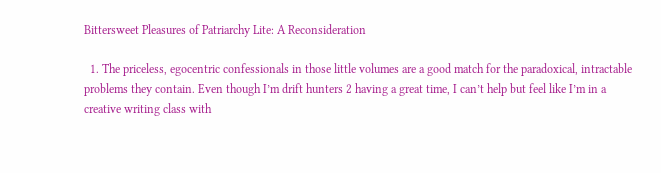Bittersweet Pleasures of Patriarchy Lite: A Reconsideration

  1. The priceless, egocentric confessionals in those little volumes are a good match for the paradoxical, intractable problems they contain. Even though I’m drift hunters 2 having a great time, I can’t help but feel like I’m in a creative writing class with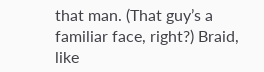that man. (That guy’s a familiar face, right?) Braid, like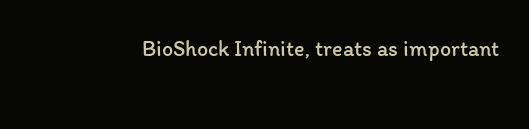BioShock Infinite, treats as important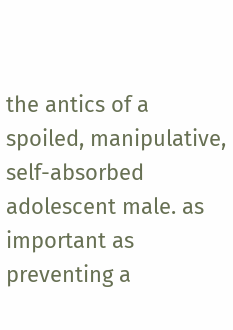the antics of a spoiled, manipulative, self-absorbed adolescent male. as important as preventing a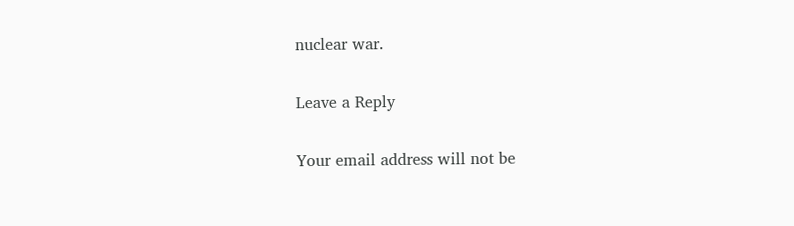nuclear war.

Leave a Reply

Your email address will not be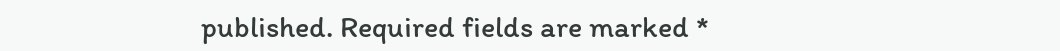published. Required fields are marked *